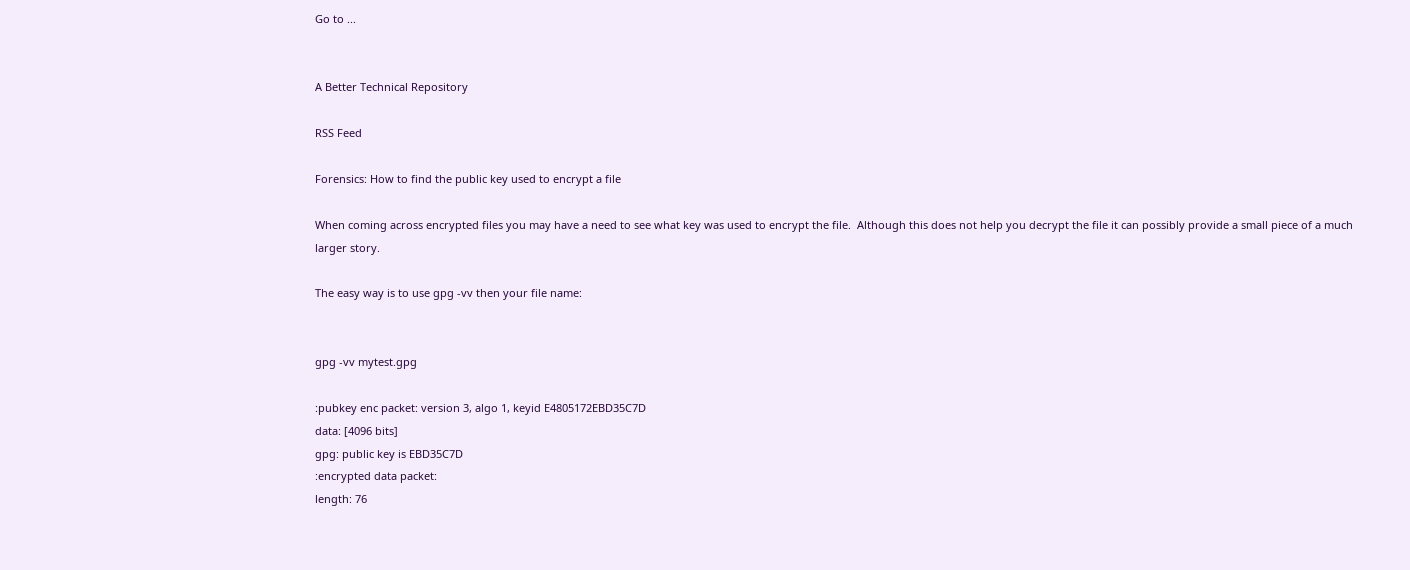Go to ...


A Better Technical Repository

RSS Feed

Forensics: How to find the public key used to encrypt a file

When coming across encrypted files you may have a need to see what key was used to encrypt the file.  Although this does not help you decrypt the file it can possibly provide a small piece of a much larger story.

The easy way is to use gpg -vv then your file name:


gpg -vv mytest.gpg

:pubkey enc packet: version 3, algo 1, keyid E4805172EBD35C7D
data: [4096 bits]
gpg: public key is EBD35C7D
:encrypted data packet:
length: 76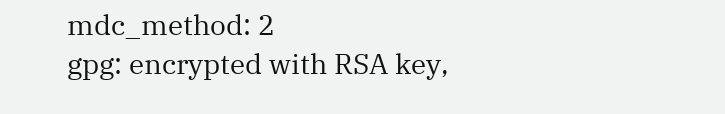mdc_method: 2
gpg: encrypted with RSA key,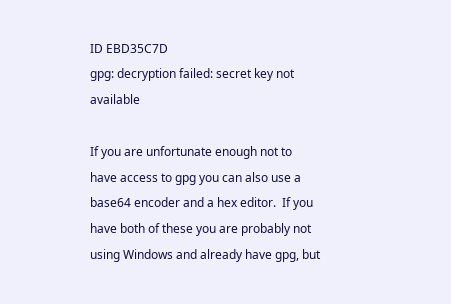ID EBD35C7D
gpg: decryption failed: secret key not available

If you are unfortunate enough not to have access to gpg you can also use a base64 encoder and a hex editor.  If you have both of these you are probably not using Windows and already have gpg, but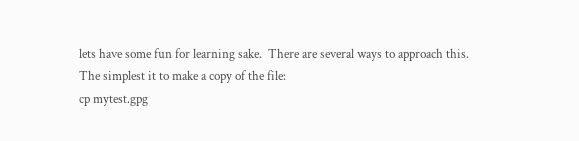lets have some fun for learning sake.  There are several ways to approach this.
The simplest it to make a copy of the file:
cp mytest.gpg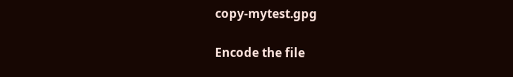copy-mytest.gpg

Encode the file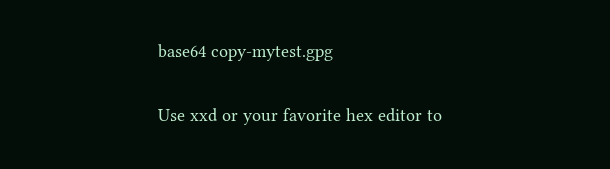base64 copy-mytest.gpg

Use xxd or your favorite hex editor to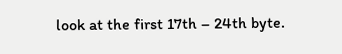look at the first 17th – 24th byte.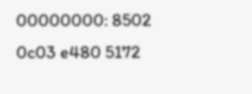00000000: 8502 0c03 e480 5172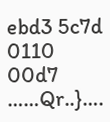ebd3 5c7d 0110 00d7  ……Qr..}….